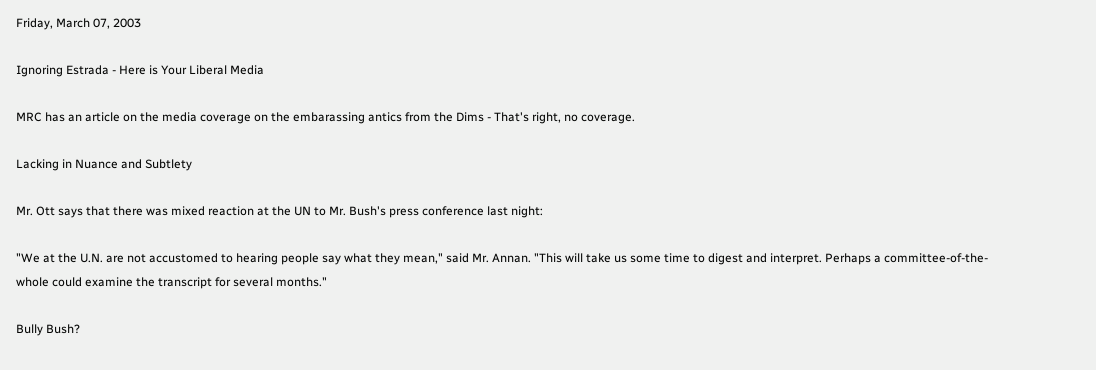Friday, March 07, 2003

Ignoring Estrada - Here is Your Liberal Media

MRC has an article on the media coverage on the embarassing antics from the Dims - That's right, no coverage.

Lacking in Nuance and Subtlety

Mr. Ott says that there was mixed reaction at the UN to Mr. Bush's press conference last night:

"We at the U.N. are not accustomed to hearing people say what they mean," said Mr. Annan. "This will take us some time to digest and interpret. Perhaps a committee-of-the-whole could examine the transcript for several months."

Bully Bush?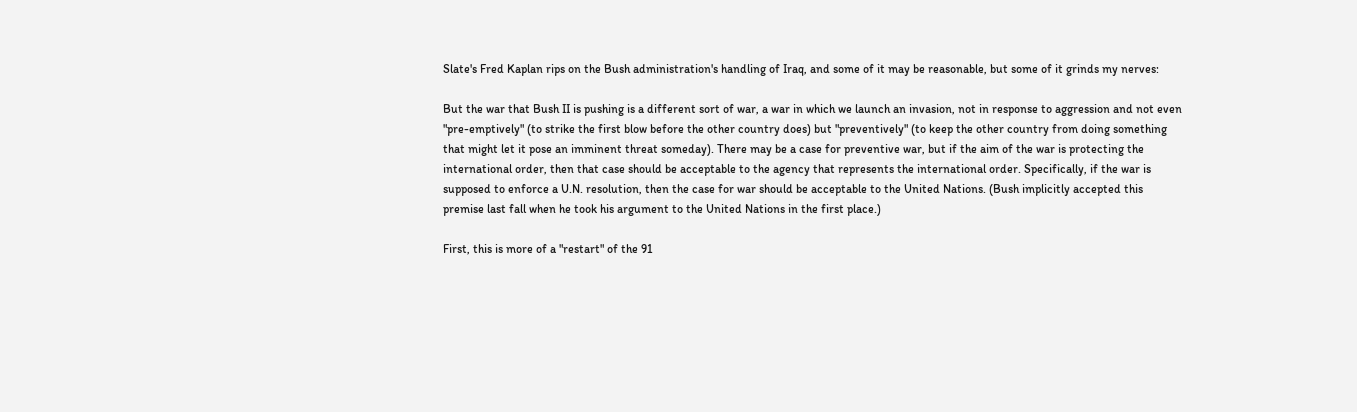Slate's Fred Kaplan rips on the Bush administration's handling of Iraq, and some of it may be reasonable, but some of it grinds my nerves:

But the war that Bush II is pushing is a different sort of war, a war in which we launch an invasion, not in response to aggression and not even "pre-emptively" (to strike the first blow before the other country does) but "preventively" (to keep the other country from doing something that might let it pose an imminent threat someday). There may be a case for preventive war, but if the aim of the war is protecting the international order, then that case should be acceptable to the agency that represents the international order. Specifically, if the war is supposed to enforce a U.N. resolution, then the case for war should be acceptable to the United Nations. (Bush implicitly accepted this premise last fall when he took his argument to the United Nations in the first place.)

First, this is more of a "restart" of the 91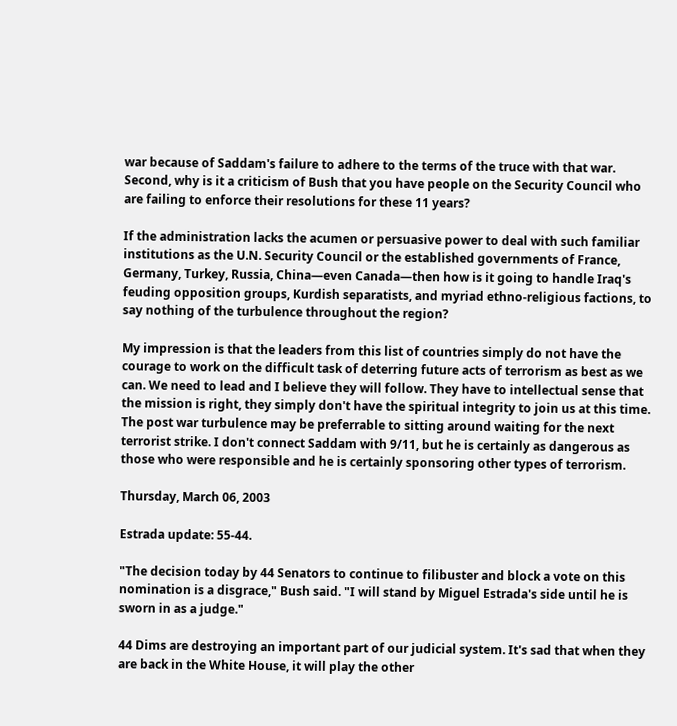war because of Saddam's failure to adhere to the terms of the truce with that war. Second, why is it a criticism of Bush that you have people on the Security Council who are failing to enforce their resolutions for these 11 years?

If the administration lacks the acumen or persuasive power to deal with such familiar institutions as the U.N. Security Council or the established governments of France, Germany, Turkey, Russia, China—even Canada—then how is it going to handle Iraq's feuding opposition groups, Kurdish separatists, and myriad ethno-religious factions, to say nothing of the turbulence throughout the region?

My impression is that the leaders from this list of countries simply do not have the courage to work on the difficult task of deterring future acts of terrorism as best as we can. We need to lead and I believe they will follow. They have to intellectual sense that the mission is right, they simply don't have the spiritual integrity to join us at this time. The post war turbulence may be preferrable to sitting around waiting for the next terrorist strike. I don't connect Saddam with 9/11, but he is certainly as dangerous as those who were responsible and he is certainly sponsoring other types of terrorism.

Thursday, March 06, 2003

Estrada update: 55-44.

"The decision today by 44 Senators to continue to filibuster and block a vote on this nomination is a disgrace," Bush said. "I will stand by Miguel Estrada's side until he is sworn in as a judge."

44 Dims are destroying an important part of our judicial system. It's sad that when they are back in the White House, it will play the other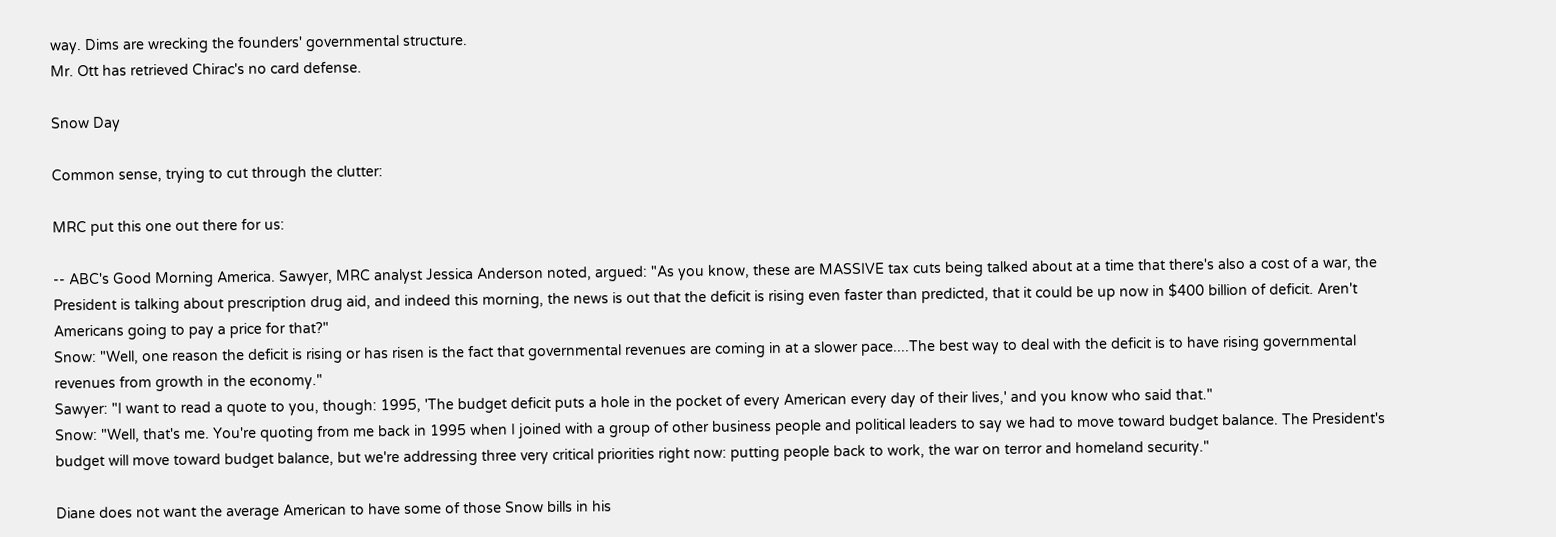way. Dims are wrecking the founders' governmental structure.
Mr. Ott has retrieved Chirac's no card defense.

Snow Day

Common sense, trying to cut through the clutter:

MRC put this one out there for us:

-- ABC's Good Morning America. Sawyer, MRC analyst Jessica Anderson noted, argued: "As you know, these are MASSIVE tax cuts being talked about at a time that there's also a cost of a war, the President is talking about prescription drug aid, and indeed this morning, the news is out that the deficit is rising even faster than predicted, that it could be up now in $400 billion of deficit. Aren't Americans going to pay a price for that?"
Snow: "Well, one reason the deficit is rising or has risen is the fact that governmental revenues are coming in at a slower pace....The best way to deal with the deficit is to have rising governmental revenues from growth in the economy."
Sawyer: "I want to read a quote to you, though: 1995, 'The budget deficit puts a hole in the pocket of every American every day of their lives,' and you know who said that."
Snow: "Well, that's me. You're quoting from me back in 1995 when I joined with a group of other business people and political leaders to say we had to move toward budget balance. The President's budget will move toward budget balance, but we're addressing three very critical priorities right now: putting people back to work, the war on terror and homeland security."

Diane does not want the average American to have some of those Snow bills in his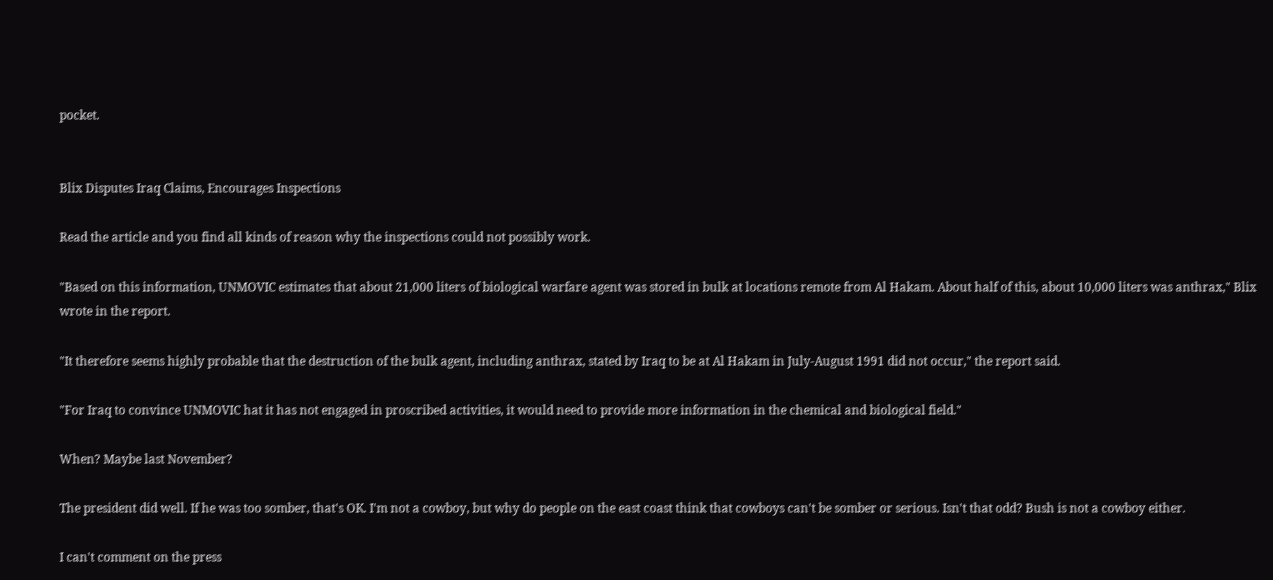pocket.


Blix Disputes Iraq Claims, Encourages Inspections

Read the article and you find all kinds of reason why the inspections could not possibly work.

"Based on this information, UNMOVIC estimates that about 21,000 liters of biological warfare agent was stored in bulk at locations remote from Al Hakam. About half of this, about 10,000 liters was anthrax," Blix wrote in the report.

"It therefore seems highly probable that the destruction of the bulk agent, including anthrax, stated by Iraq to be at Al Hakam in July-August 1991 did not occur," the report said.

"For Iraq to convince UNMOVIC hat it has not engaged in proscribed activities, it would need to provide more information in the chemical and biological field."

When? Maybe last November?

The president did well. If he was too somber, that's OK. I'm not a cowboy, but why do people on the east coast think that cowboys can't be somber or serious. Isn't that odd? Bush is not a cowboy either.

I can't comment on the press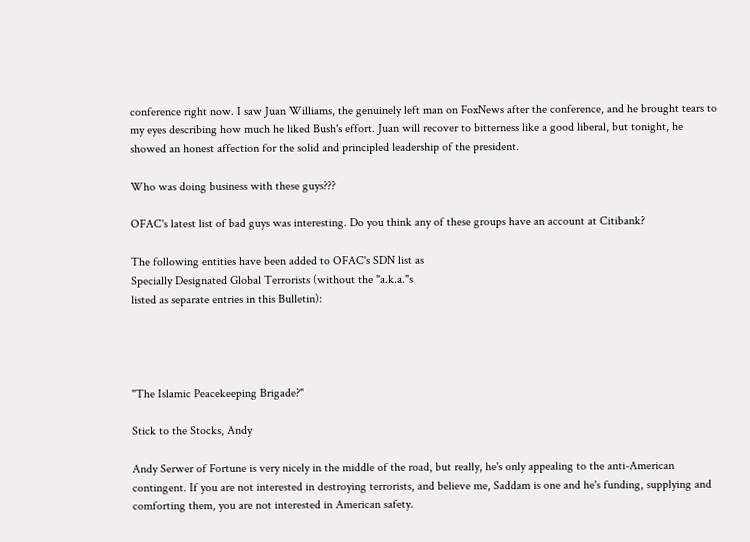conference right now. I saw Juan Williams, the genuinely left man on FoxNews after the conference, and he brought tears to my eyes describing how much he liked Bush's effort. Juan will recover to bitterness like a good liberal, but tonight, he showed an honest affection for the solid and principled leadership of the president.

Who was doing business with these guys???

OFAC's latest list of bad guys was interesting. Do you think any of these groups have an account at Citibank?

The following entities have been added to OFAC's SDN list as
Specially Designated Global Terrorists (without the "a.k.a."s
listed as separate entries in this Bulletin):




"The Islamic Peacekeeping Brigade?"

Stick to the Stocks, Andy

Andy Serwer of Fortune is very nicely in the middle of the road, but really, he's only appealing to the anti-American contingent. If you are not interested in destroying terrorists, and believe me, Saddam is one and he's funding, supplying and comforting them, you are not interested in American safety.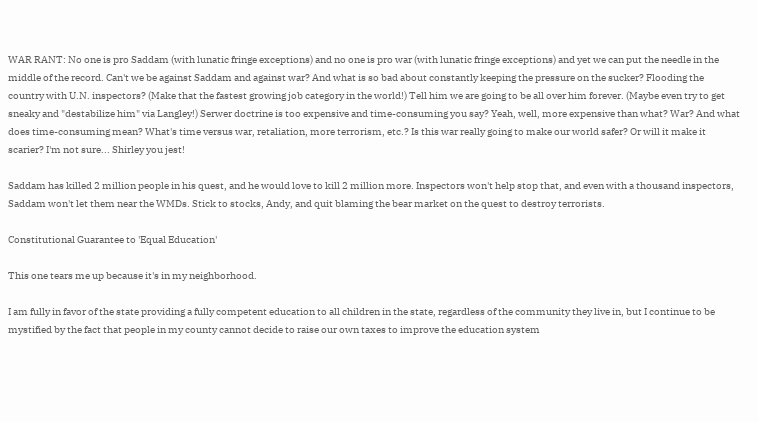WAR RANT: No one is pro Saddam (with lunatic fringe exceptions) and no one is pro war (with lunatic fringe exceptions) and yet we can put the needle in the middle of the record. Can't we be against Saddam and against war? And what is so bad about constantly keeping the pressure on the sucker? Flooding the country with U.N. inspectors? (Make that the fastest growing job category in the world!) Tell him we are going to be all over him forever. (Maybe even try to get sneaky and "destabilize him" via Langley!) Serwer doctrine is too expensive and time-consuming you say? Yeah, well, more expensive than what? War? And what does time-consuming mean? What's time versus war, retaliation, more terrorism, etc.? Is this war really going to make our world safer? Or will it make it scarier? I'm not sure... Shirley you jest!

Saddam has killed 2 million people in his quest, and he would love to kill 2 million more. Inspectors won't help stop that, and even with a thousand inspectors, Saddam won't let them near the WMDs. Stick to stocks, Andy, and quit blaming the bear market on the quest to destroy terrorists.

Constitutional Guarantee to 'Equal Education'

This one tears me up because it's in my neighborhood.

I am fully in favor of the state providing a fully competent education to all children in the state, regardless of the community they live in, but I continue to be mystified by the fact that people in my county cannot decide to raise our own taxes to improve the education system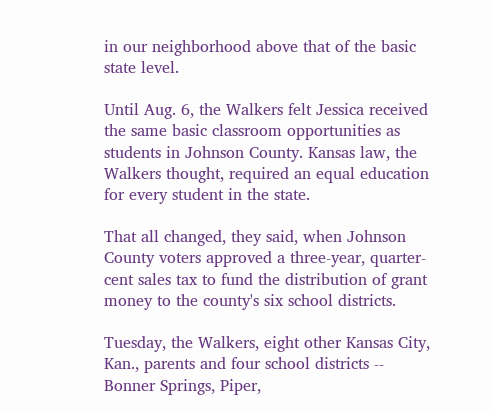in our neighborhood above that of the basic state level.

Until Aug. 6, the Walkers felt Jessica received the same basic classroom opportunities as students in Johnson County. Kansas law, the Walkers thought, required an equal education for every student in the state.

That all changed, they said, when Johnson County voters approved a three-year, quarter-cent sales tax to fund the distribution of grant money to the county's six school districts.

Tuesday, the Walkers, eight other Kansas City, Kan., parents and four school districts -- Bonner Springs, Piper,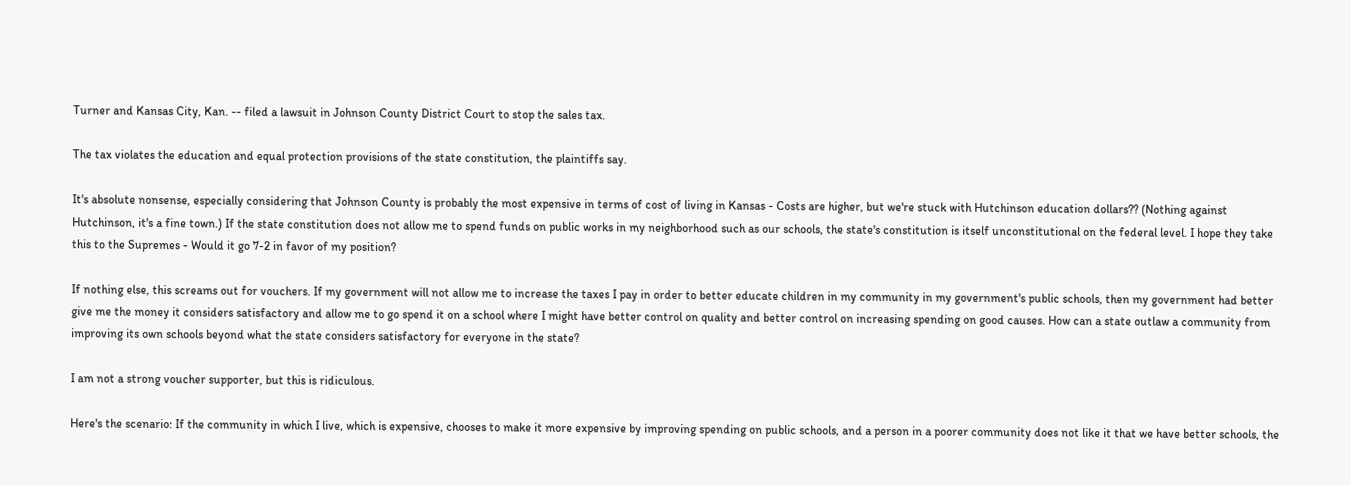Turner and Kansas City, Kan. -- filed a lawsuit in Johnson County District Court to stop the sales tax.

The tax violates the education and equal protection provisions of the state constitution, the plaintiffs say.

It's absolute nonsense, especially considering that Johnson County is probably the most expensive in terms of cost of living in Kansas - Costs are higher, but we're stuck with Hutchinson education dollars?? (Nothing against Hutchinson, it's a fine town.) If the state constitution does not allow me to spend funds on public works in my neighborhood such as our schools, the state's constitution is itself unconstitutional on the federal level. I hope they take this to the Supremes - Would it go 7-2 in favor of my position?

If nothing else, this screams out for vouchers. If my government will not allow me to increase the taxes I pay in order to better educate children in my community in my government's public schools, then my government had better give me the money it considers satisfactory and allow me to go spend it on a school where I might have better control on quality and better control on increasing spending on good causes. How can a state outlaw a community from improving its own schools beyond what the state considers satisfactory for everyone in the state?

I am not a strong voucher supporter, but this is ridiculous.

Here's the scenario: If the community in which I live, which is expensive, chooses to make it more expensive by improving spending on public schools, and a person in a poorer community does not like it that we have better schools, the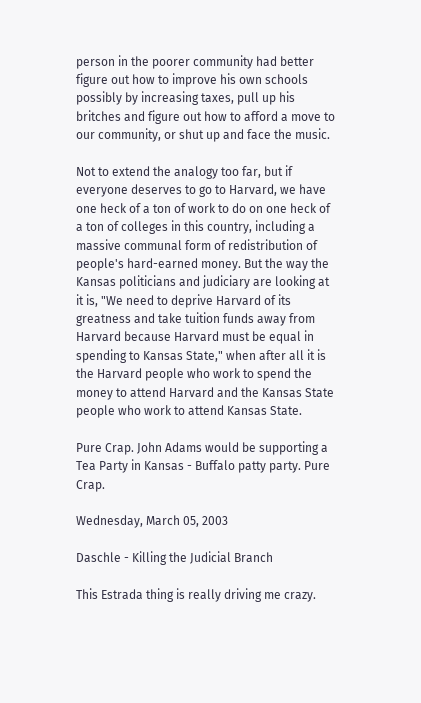person in the poorer community had better figure out how to improve his own schools possibly by increasing taxes, pull up his britches and figure out how to afford a move to our community, or shut up and face the music.

Not to extend the analogy too far, but if everyone deserves to go to Harvard, we have one heck of a ton of work to do on one heck of a ton of colleges in this country, including a massive communal form of redistribution of people's hard-earned money. But the way the Kansas politicians and judiciary are looking at it is, "We need to deprive Harvard of its greatness and take tuition funds away from Harvard because Harvard must be equal in spending to Kansas State," when after all it is the Harvard people who work to spend the money to attend Harvard and the Kansas State people who work to attend Kansas State.

Pure Crap. John Adams would be supporting a Tea Party in Kansas - Buffalo patty party. Pure Crap.

Wednesday, March 05, 2003

Daschle - Killing the Judicial Branch

This Estrada thing is really driving me crazy.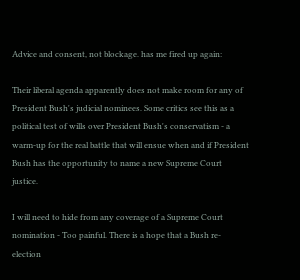Advice and consent, not blockage. has me fired up again:

Their liberal agenda apparently does not make room for any of President Bush's judicial nominees. Some critics see this as a political test of wills over President Bush's conservatism - a warm-up for the real battle that will ensue when and if President Bush has the opportunity to name a new Supreme Court justice.

I will need to hide from any coverage of a Supreme Court nomination - Too painful. There is a hope that a Bush re-election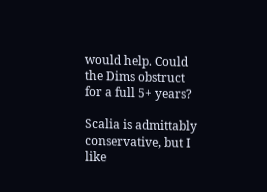would help. Could the Dims obstruct for a full 5+ years?

Scalia is admittably conservative, but I like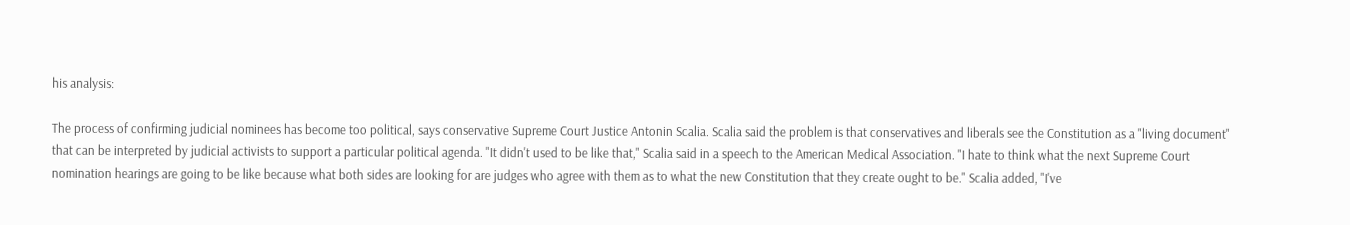his analysis:

The process of confirming judicial nominees has become too political, says conservative Supreme Court Justice Antonin Scalia. Scalia said the problem is that conservatives and liberals see the Constitution as a "living document" that can be interpreted by judicial activists to support a particular political agenda. "It didn't used to be like that," Scalia said in a speech to the American Medical Association. "I hate to think what the next Supreme Court nomination hearings are going to be like because what both sides are looking for are judges who agree with them as to what the new Constitution that they create ought to be." Scalia added, "I've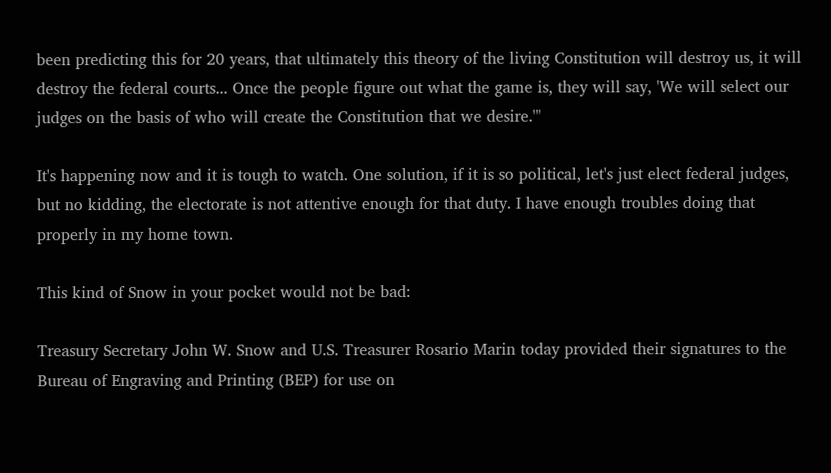been predicting this for 20 years, that ultimately this theory of the living Constitution will destroy us, it will destroy the federal courts... Once the people figure out what the game is, they will say, 'We will select our judges on the basis of who will create the Constitution that we desire.'"

It's happening now and it is tough to watch. One solution, if it is so political, let's just elect federal judges, but no kidding, the electorate is not attentive enough for that duty. I have enough troubles doing that properly in my home town.

This kind of Snow in your pocket would not be bad:

Treasury Secretary John W. Snow and U.S. Treasurer Rosario Marin today provided their signatures to the Bureau of Engraving and Printing (BEP) for use on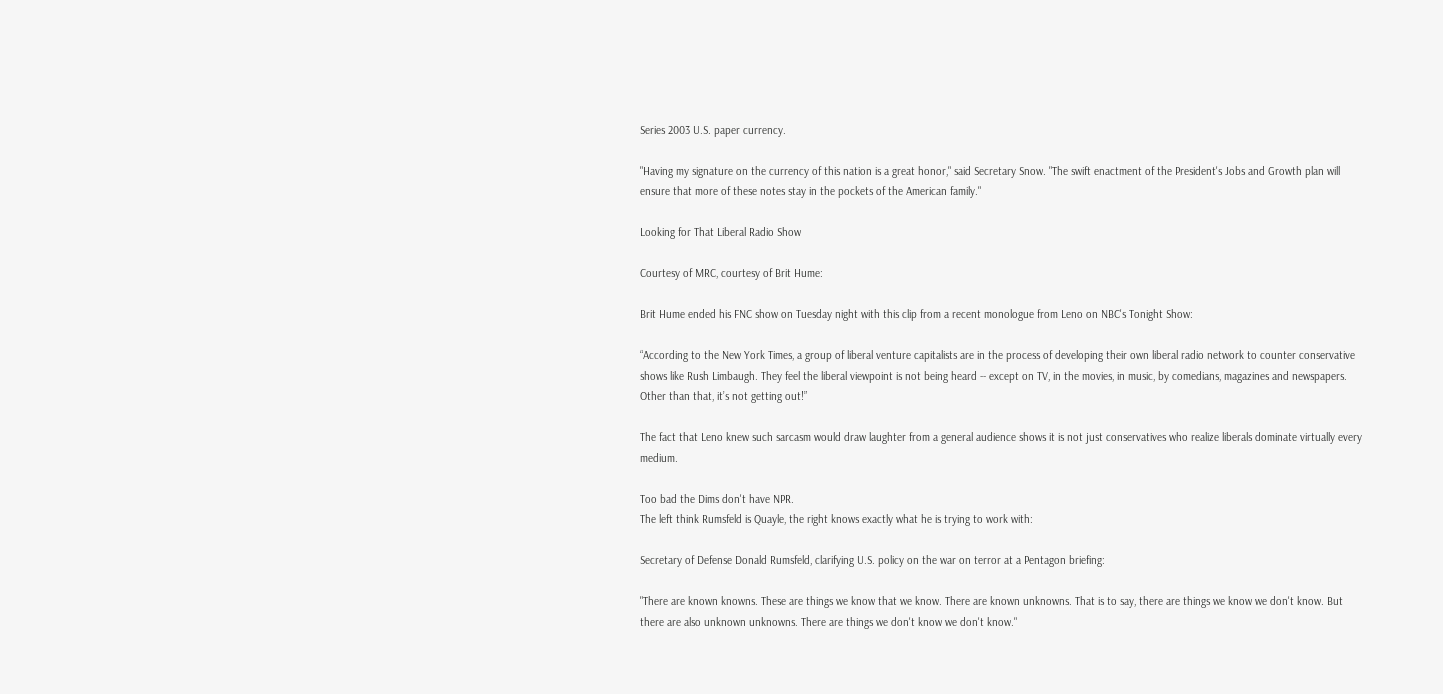Series 2003 U.S. paper currency.

"Having my signature on the currency of this nation is a great honor," said Secretary Snow. "The swift enactment of the President's Jobs and Growth plan will ensure that more of these notes stay in the pockets of the American family."

Looking for That Liberal Radio Show

Courtesy of MRC, courtesy of Brit Hume:

Brit Hume ended his FNC show on Tuesday night with this clip from a recent monologue from Leno on NBC's Tonight Show:

“According to the New York Times, a group of liberal venture capitalists are in the process of developing their own liberal radio network to counter conservative shows like Rush Limbaugh. They feel the liberal viewpoint is not being heard -- except on TV, in the movies, in music, by comedians, magazines and newspapers. Other than that, it’s not getting out!”

The fact that Leno knew such sarcasm would draw laughter from a general audience shows it is not just conservatives who realize liberals dominate virtually every medium.

Too bad the Dims don't have NPR.
The left think Rumsfeld is Quayle, the right knows exactly what he is trying to work with:

Secretary of Defense Donald Rumsfeld, clarifying U.S. policy on the war on terror at a Pentagon briefing:

"There are known knowns. These are things we know that we know. There are known unknowns. That is to say, there are things we know we don't know. But there are also unknown unknowns. There are things we don't know we don't know."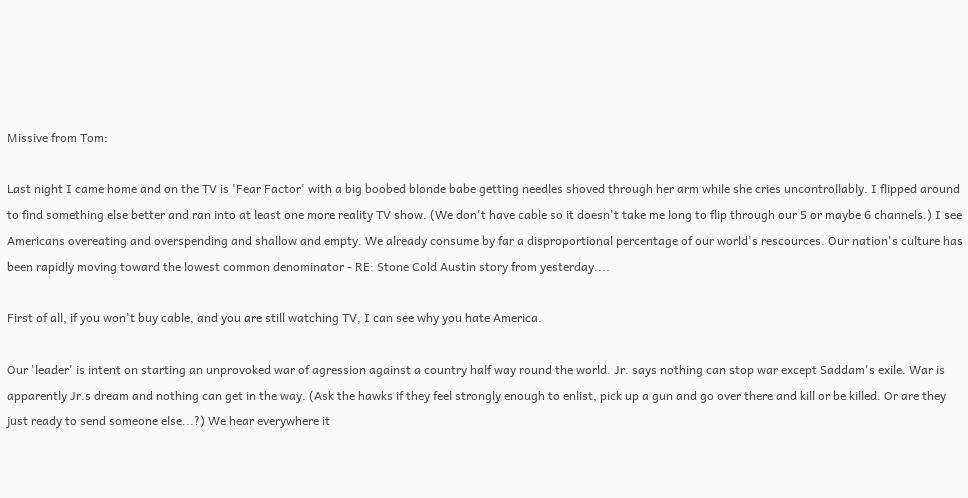Missive from Tom:

Last night I came home and on the TV is 'Fear Factor' with a big boobed blonde babe getting needles shoved through her arm while she cries uncontrollably. I flipped around to find something else better and ran into at least one more reality TV show. (We don't have cable so it doesn't take me long to flip through our 5 or maybe 6 channels.) I see Americans overeating and overspending and shallow and empty. We already consume by far a disproportional percentage of our world's rescources. Our nation's culture has been rapidly moving toward the lowest common denominator - RE: Stone Cold Austin story from yesterday....

First of all, if you won't buy cable, and you are still watching TV, I can see why you hate America.

Our 'leader' is intent on starting an unprovoked war of agression against a country half way round the world. Jr. says nothing can stop war except Saddam's exile. War is apparently Jr.s dream and nothing can get in the way. (Ask the hawks if they feel strongly enough to enlist, pick up a gun and go over there and kill or be killed. Or are they just ready to send someone else...?) We hear everywhere it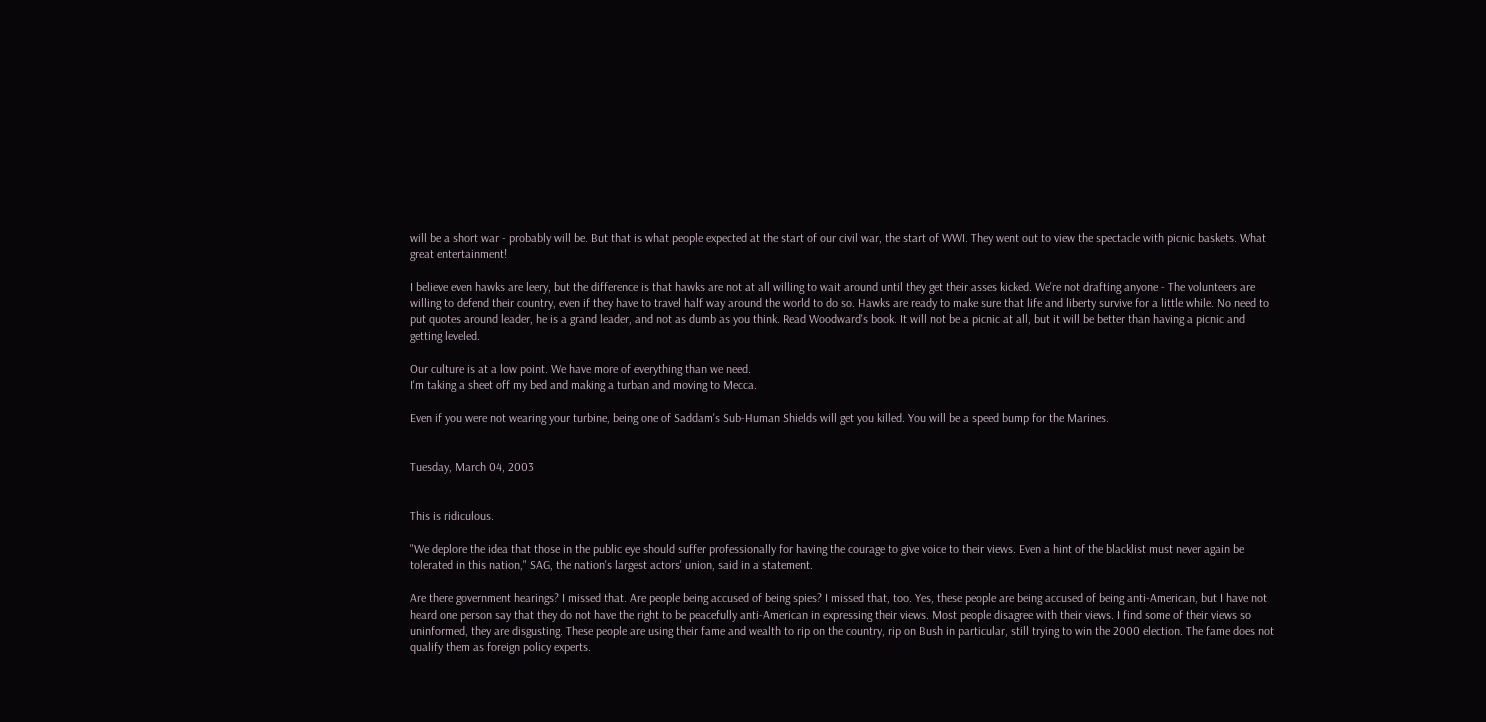will be a short war - probably will be. But that is what people expected at the start of our civil war, the start of WWI. They went out to view the spectacle with picnic baskets. What great entertainment!

I believe even hawks are leery, but the difference is that hawks are not at all willing to wait around until they get their asses kicked. We're not drafting anyone - The volunteers are willing to defend their country, even if they have to travel half way around the world to do so. Hawks are ready to make sure that life and liberty survive for a little while. No need to put quotes around leader, he is a grand leader, and not as dumb as you think. Read Woodward's book. It will not be a picnic at all, but it will be better than having a picnic and getting leveled.

Our culture is at a low point. We have more of everything than we need.
I'm taking a sheet off my bed and making a turban and moving to Mecca.

Even if you were not wearing your turbine, being one of Saddam's Sub-Human Shields will get you killed. You will be a speed bump for the Marines.


Tuesday, March 04, 2003


This is ridiculous.

"We deplore the idea that those in the public eye should suffer professionally for having the courage to give voice to their views. Even a hint of the blacklist must never again be tolerated in this nation," SAG, the nation's largest actors' union, said in a statement.

Are there government hearings? I missed that. Are people being accused of being spies? I missed that, too. Yes, these people are being accused of being anti-American, but I have not heard one person say that they do not have the right to be peacefully anti-American in expressing their views. Most people disagree with their views. I find some of their views so uninformed, they are disgusting. These people are using their fame and wealth to rip on the country, rip on Bush in particular, still trying to win the 2000 election. The fame does not qualify them as foreign policy experts.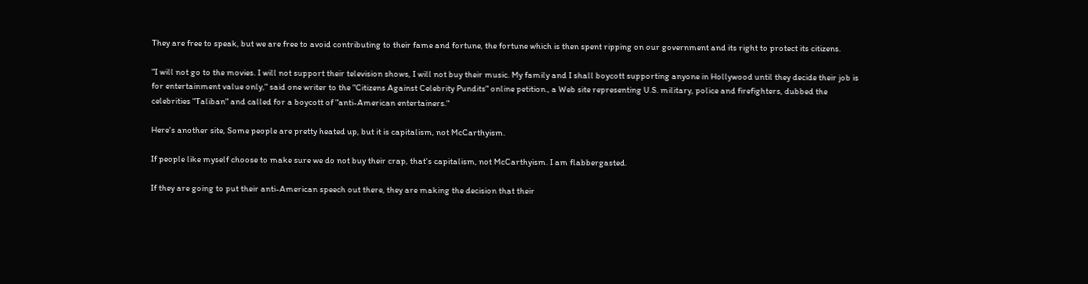They are free to speak, but we are free to avoid contributing to their fame and fortune, the fortune which is then spent ripping on our government and its right to protect its citizens.

"I will not go to the movies. I will not support their television shows, I will not buy their music. My family and I shall boycott supporting anyone in Hollywood until they decide their job is for entertainment value only," said one writer to the "Citizens Against Celebrity Pundits" online petition., a Web site representing U.S. military, police and firefighters, dubbed the celebrities "Taliban" and called for a boycott of "anti-American entertainers."

Here's another site, Some people are pretty heated up, but it is capitalism, not McCarthyism.

If people like myself choose to make sure we do not buy their crap, that's capitalism, not McCarthyism. I am flabbergasted.

If they are going to put their anti-American speech out there, they are making the decision that their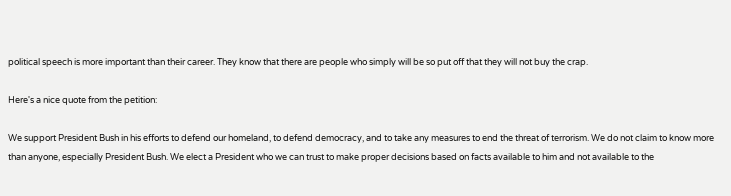political speech is more important than their career. They know that there are people who simply will be so put off that they will not buy the crap.

Here's a nice quote from the petition:

We support President Bush in his efforts to defend our homeland, to defend democracy, and to take any measures to end the threat of terrorism. We do not claim to know more than anyone, especially President Bush. We elect a President who we can trust to make proper decisions based on facts available to him and not available to the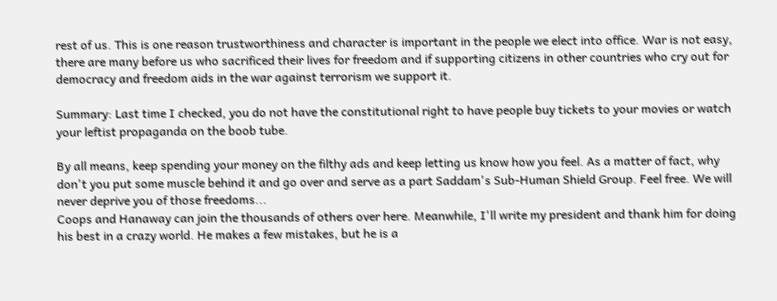rest of us. This is one reason trustworthiness and character is important in the people we elect into office. War is not easy, there are many before us who sacrificed their lives for freedom and if supporting citizens in other countries who cry out for democracy and freedom aids in the war against terrorism we support it.

Summary: Last time I checked, you do not have the constitutional right to have people buy tickets to your movies or watch your leftist propaganda on the boob tube.

By all means, keep spending your money on the filthy ads and keep letting us know how you feel. As a matter of fact, why don't you put some muscle behind it and go over and serve as a part Saddam's Sub-Human Shield Group. Feel free. We will never deprive you of those freedoms...
Coops and Hanaway can join the thousands of others over here. Meanwhile, I'll write my president and thank him for doing his best in a crazy world. He makes a few mistakes, but he is a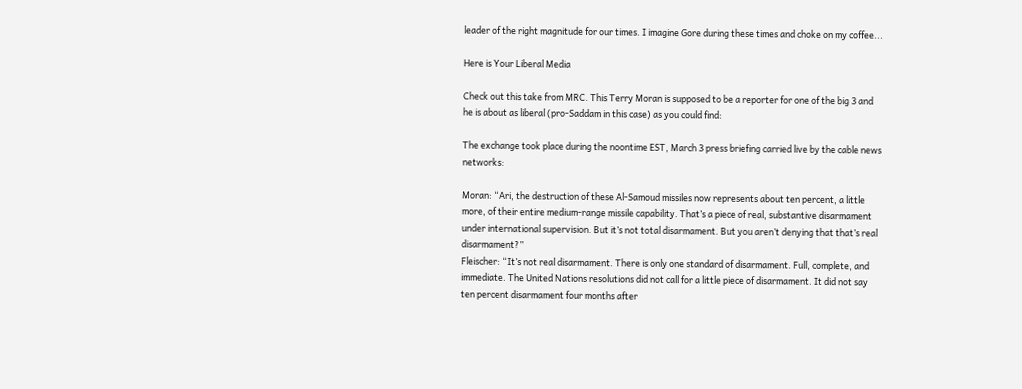leader of the right magnitude for our times. I imagine Gore during these times and choke on my coffee...

Here is Your Liberal Media

Check out this take from MRC. This Terry Moran is supposed to be a reporter for one of the big 3 and he is about as liberal (pro-Saddam in this case) as you could find:

The exchange took place during the noontime EST, March 3 press briefing carried live by the cable news networks:

Moran: “Ari, the destruction of these Al-Samoud missiles now represents about ten percent, a little more, of their entire medium-range missile capability. That’s a piece of real, substantive disarmament under international supervision. But it’s not total disarmament. But you aren’t denying that that’s real disarmament?”
Fleischer: “It’s not real disarmament. There is only one standard of disarmament. Full, complete, and immediate. The United Nations resolutions did not call for a little piece of disarmament. It did not say ten percent disarmament four months after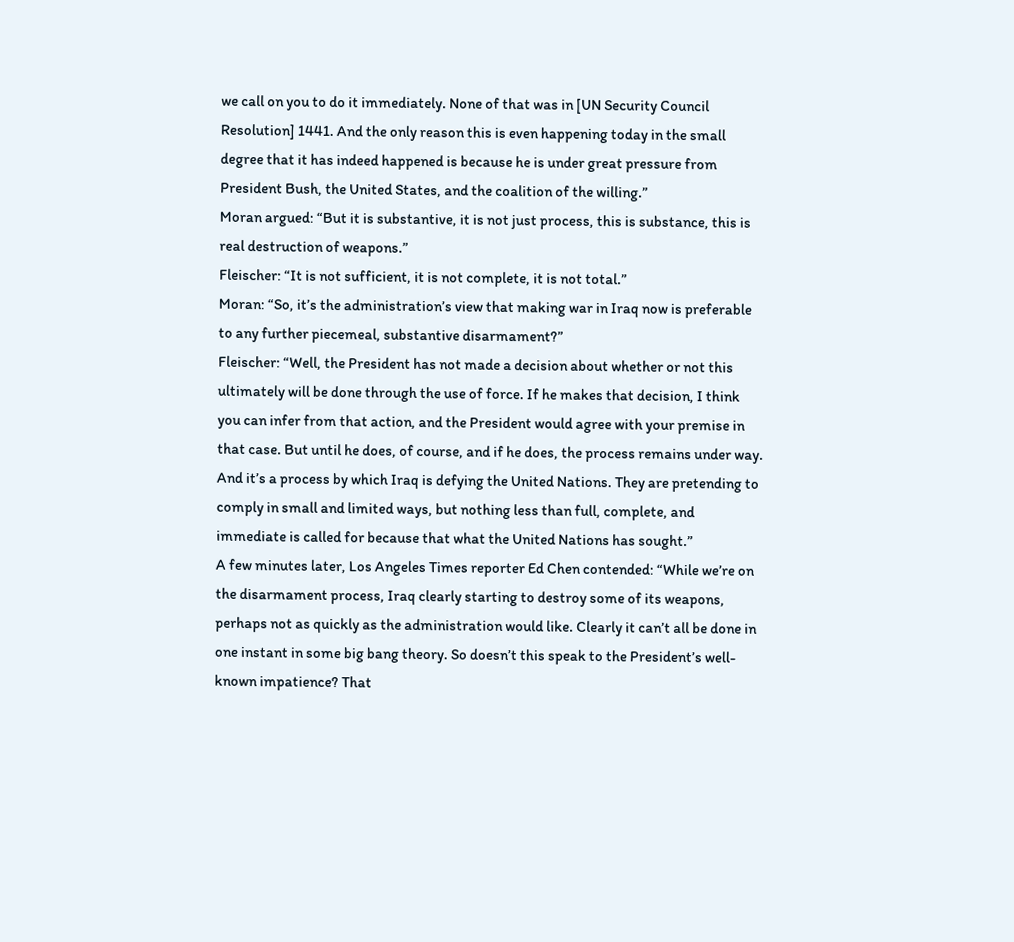we call on you to do it immediately. None of that was in [UN Security Council Resolution] 1441. And the only reason this is even happening today in the small degree that it has indeed happened is because he is under great pressure from President Bush, the United States, and the coalition of the willing.”
Moran argued: “But it is substantive, it is not just process, this is substance, this is real destruction of weapons.”
Fleischer: “It is not sufficient, it is not complete, it is not total.”
Moran: “So, it’s the administration’s view that making war in Iraq now is preferable to any further piecemeal, substantive disarmament?”
Fleischer: “Well, the President has not made a decision about whether or not this ultimately will be done through the use of force. If he makes that decision, I think you can infer from that action, and the President would agree with your premise in that case. But until he does, of course, and if he does, the process remains under way. And it’s a process by which Iraq is defying the United Nations. They are pretending to comply in small and limited ways, but nothing less than full, complete, and immediate is called for because that what the United Nations has sought.”
A few minutes later, Los Angeles Times reporter Ed Chen contended: “While we’re on the disarmament process, Iraq clearly starting to destroy some of its weapons, perhaps not as quickly as the administration would like. Clearly it can’t all be done in one instant in some big bang theory. So doesn’t this speak to the President’s well-known impatience? That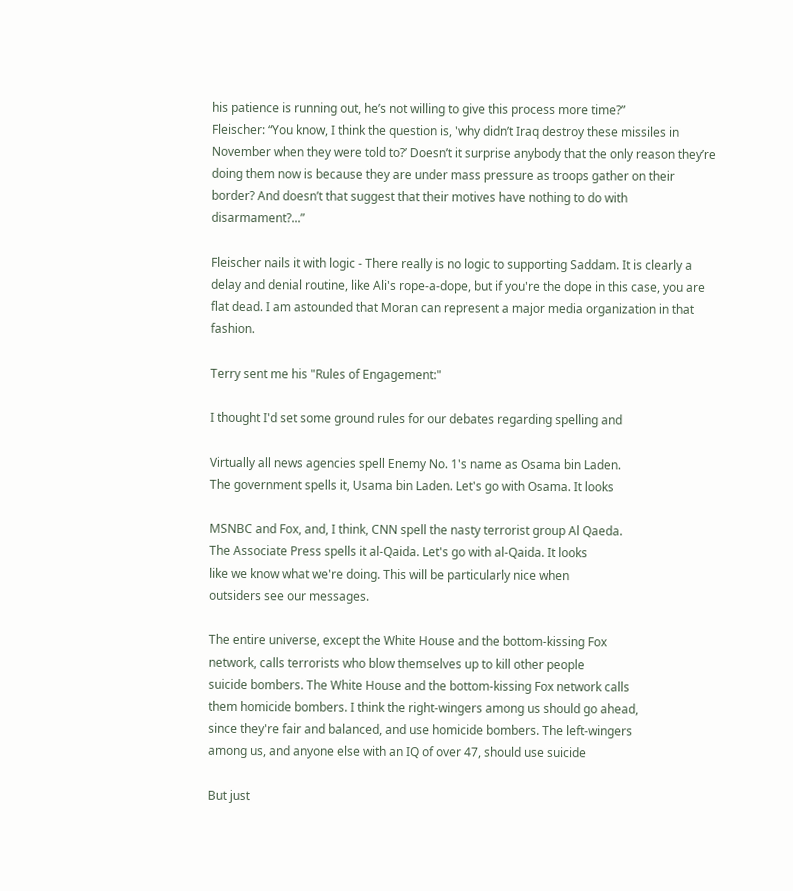his patience is running out, he’s not willing to give this process more time?”
Fleischer: “You know, I think the question is, 'why didn’t Iraq destroy these missiles in November when they were told to?’ Doesn’t it surprise anybody that the only reason they’re doing them now is because they are under mass pressure as troops gather on their border? And doesn’t that suggest that their motives have nothing to do with disarmament?...”

Fleischer nails it with logic - There really is no logic to supporting Saddam. It is clearly a delay and denial routine, like Ali's rope-a-dope, but if you're the dope in this case, you are flat dead. I am astounded that Moran can represent a major media organization in that fashion.

Terry sent me his "Rules of Engagement:"

I thought I'd set some ground rules for our debates regarding spelling and

Virtually all news agencies spell Enemy No. 1's name as Osama bin Laden.
The government spells it, Usama bin Laden. Let's go with Osama. It looks

MSNBC and Fox, and, I think, CNN spell the nasty terrorist group Al Qaeda.
The Associate Press spells it al-Qaida. Let's go with al-Qaida. It looks
like we know what we're doing. This will be particularly nice when
outsiders see our messages.

The entire universe, except the White House and the bottom-kissing Fox
network, calls terrorists who blow themselves up to kill other people
suicide bombers. The White House and the bottom-kissing Fox network calls
them homicide bombers. I think the right-wingers among us should go ahead,
since they're fair and balanced, and use homicide bombers. The left-wingers
among us, and anyone else with an IQ of over 47, should use suicide

But just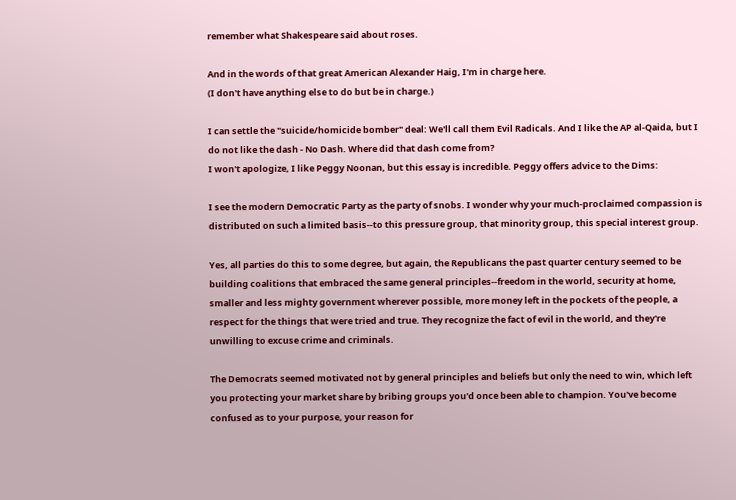remember what Shakespeare said about roses.

And in the words of that great American Alexander Haig, I'm in charge here.
(I don't have anything else to do but be in charge.)

I can settle the "suicide/homicide bomber" deal: We'll call them Evil Radicals. And I like the AP al-Qaida, but I do not like the dash - No Dash. Where did that dash come from?
I won't apologize, I like Peggy Noonan, but this essay is incredible. Peggy offers advice to the Dims:

I see the modern Democratic Party as the party of snobs. I wonder why your much-proclaimed compassion is distributed on such a limited basis--to this pressure group, that minority group, this special interest group.

Yes, all parties do this to some degree, but again, the Republicans the past quarter century seemed to be building coalitions that embraced the same general principles--freedom in the world, security at home, smaller and less mighty government wherever possible, more money left in the pockets of the people, a respect for the things that were tried and true. They recognize the fact of evil in the world, and they're unwilling to excuse crime and criminals.

The Democrats seemed motivated not by general principles and beliefs but only the need to win, which left you protecting your market share by bribing groups you'd once been able to champion. You've become confused as to your purpose, your reason for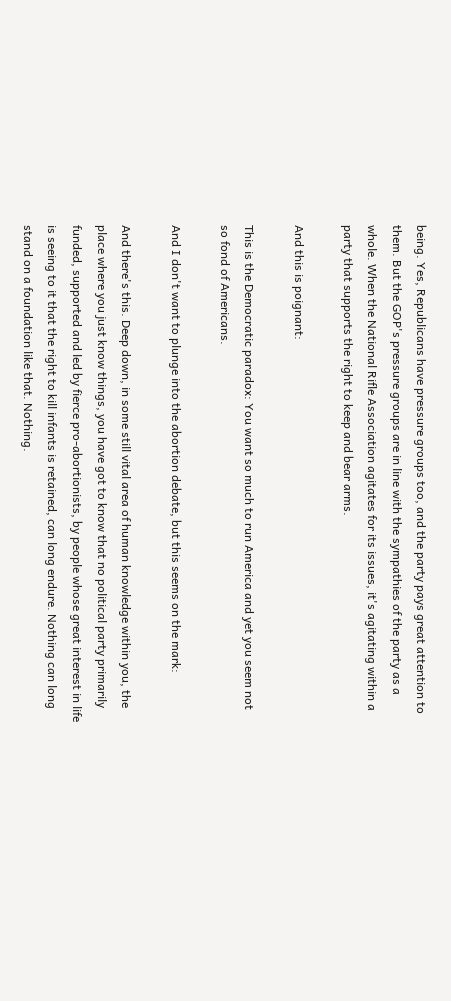being. Yes, Republicans have pressure groups too, and the party pays great attention to them. But the GOP's pressure groups are in line with the sympathies of the party as a whole. When the National Rifle Association agitates for its issues, it's agitating within a party that supports the right to keep and bear arms.

And this is poignant:

This is the Democratic paradox: You want so much to run America and yet you seem not so fond of Americans.

And I don't want to plunge into the abortion debate, but this seems on the mark:

And there's this. Deep down, in some still vital area of human knowledge within you, the place where you just know things, you have got to know that no political party primarily funded, supported and led by fierce pro-abortionists, by people whose great interest in life is seeing to it that the right to kill infants is retained, can long endure. Nothing can long stand on a foundation like that. Nothing.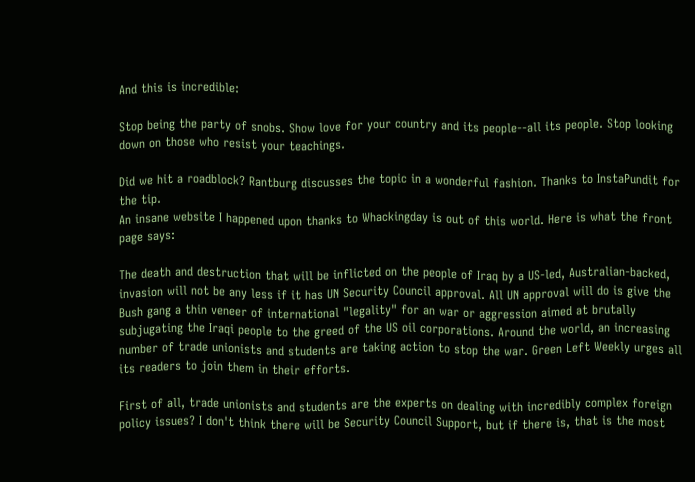And this is incredible:

Stop being the party of snobs. Show love for your country and its people--all its people. Stop looking down on those who resist your teachings.

Did we hit a roadblock? Rantburg discusses the topic in a wonderful fashion. Thanks to InstaPundit for the tip.
An insane website I happened upon thanks to Whackingday is out of this world. Here is what the front page says:

The death and destruction that will be inflicted on the people of Iraq by a US-led, Australian-backed, invasion will not be any less if it has UN Security Council approval. All UN approval will do is give the Bush gang a thin veneer of international "legality" for an war or aggression aimed at brutally subjugating the Iraqi people to the greed of the US oil corporations. Around the world, an increasing number of trade unionists and students are taking action to stop the war. Green Left Weekly urges all its readers to join them in their efforts.

First of all, trade unionists and students are the experts on dealing with incredibly complex foreign policy issues? I don't think there will be Security Council Support, but if there is, that is the most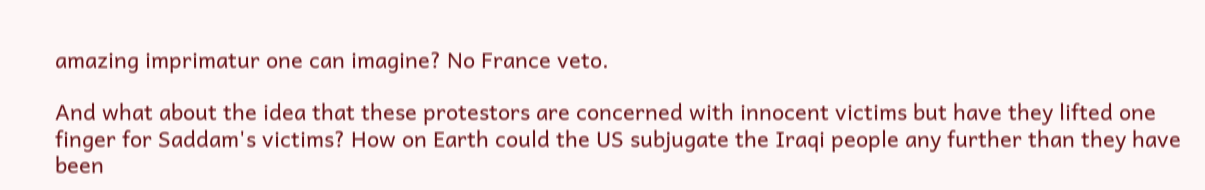amazing imprimatur one can imagine? No France veto.

And what about the idea that these protestors are concerned with innocent victims but have they lifted one finger for Saddam's victims? How on Earth could the US subjugate the Iraqi people any further than they have been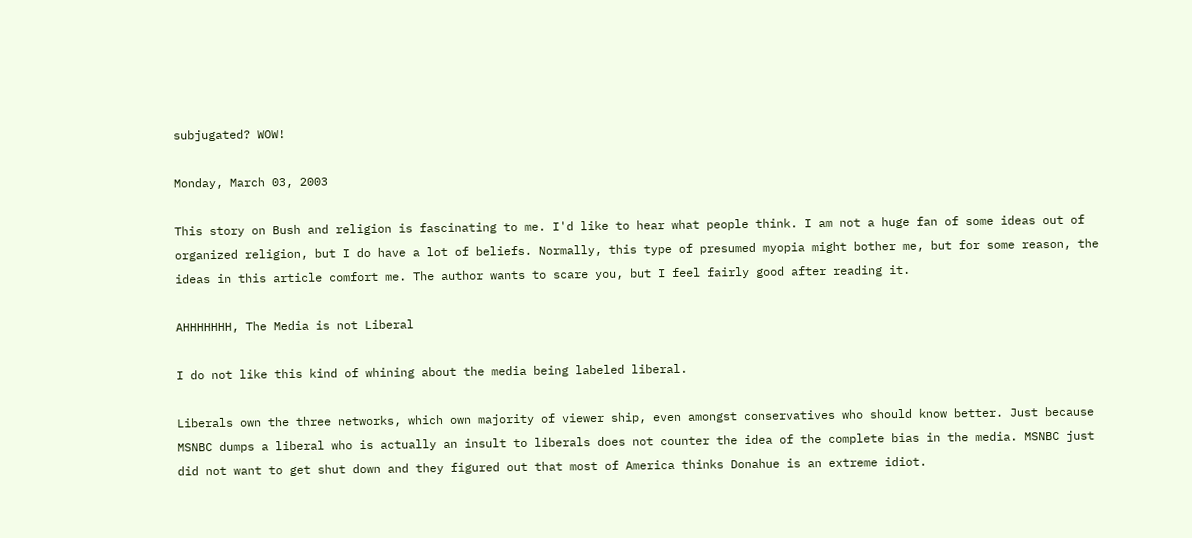subjugated? WOW!

Monday, March 03, 2003

This story on Bush and religion is fascinating to me. I'd like to hear what people think. I am not a huge fan of some ideas out of organized religion, but I do have a lot of beliefs. Normally, this type of presumed myopia might bother me, but for some reason, the ideas in this article comfort me. The author wants to scare you, but I feel fairly good after reading it.

AHHHHHHH, The Media is not Liberal

I do not like this kind of whining about the media being labeled liberal.

Liberals own the three networks, which own majority of viewer ship, even amongst conservatives who should know better. Just because MSNBC dumps a liberal who is actually an insult to liberals does not counter the idea of the complete bias in the media. MSNBC just did not want to get shut down and they figured out that most of America thinks Donahue is an extreme idiot.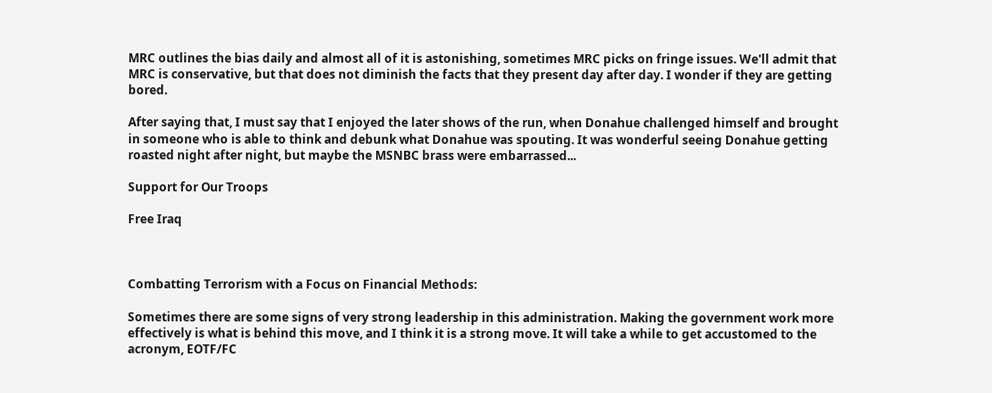MRC outlines the bias daily and almost all of it is astonishing, sometimes MRC picks on fringe issues. We'll admit that MRC is conservative, but that does not diminish the facts that they present day after day. I wonder if they are getting bored.

After saying that, I must say that I enjoyed the later shows of the run, when Donahue challenged himself and brought in someone who is able to think and debunk what Donahue was spouting. It was wonderful seeing Donahue getting roasted night after night, but maybe the MSNBC brass were embarrassed...

Support for Our Troops

Free Iraq



Combatting Terrorism with a Focus on Financial Methods:

Sometimes there are some signs of very strong leadership in this administration. Making the government work more effectively is what is behind this move, and I think it is a strong move. It will take a while to get accustomed to the acronym, EOTF/FC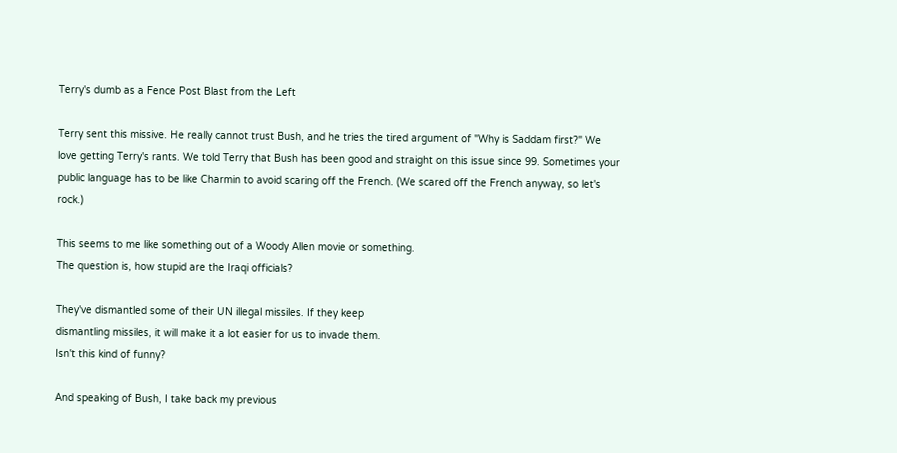Terry's dumb as a Fence Post Blast from the Left

Terry sent this missive. He really cannot trust Bush, and he tries the tired argument of "Why is Saddam first?" We love getting Terry's rants. We told Terry that Bush has been good and straight on this issue since 99. Sometimes your public language has to be like Charmin to avoid scaring off the French. (We scared off the French anyway, so let's rock.)

This seems to me like something out of a Woody Allen movie or something.
The question is, how stupid are the Iraqi officials?

They've dismantled some of their UN illegal missiles. If they keep
dismantling missiles, it will make it a lot easier for us to invade them.
Isn't this kind of funny?

And speaking of Bush, I take back my previous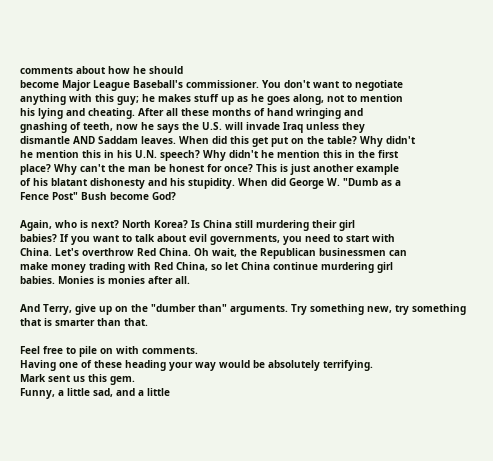comments about how he should
become Major League Baseball's commissioner. You don't want to negotiate
anything with this guy; he makes stuff up as he goes along, not to mention
his lying and cheating. After all these months of hand wringing and
gnashing of teeth, now he says the U.S. will invade Iraq unless they
dismantle AND Saddam leaves. When did this get put on the table? Why didn't
he mention this in his U.N. speech? Why didn't he mention this in the first
place? Why can't the man be honest for once? This is just another example
of his blatant dishonesty and his stupidity. When did George W. "Dumb as a
Fence Post" Bush become God?

Again, who is next? North Korea? Is China still murdering their girl
babies? If you want to talk about evil governments, you need to start with
China. Let's overthrow Red China. Oh wait, the Republican businessmen can
make money trading with Red China, so let China continue murdering girl
babies. Monies is monies after all.

And Terry, give up on the "dumber than" arguments. Try something new, try something that is smarter than that.

Feel free to pile on with comments.
Having one of these heading your way would be absolutely terrifying.
Mark sent us this gem.
Funny, a little sad, and a little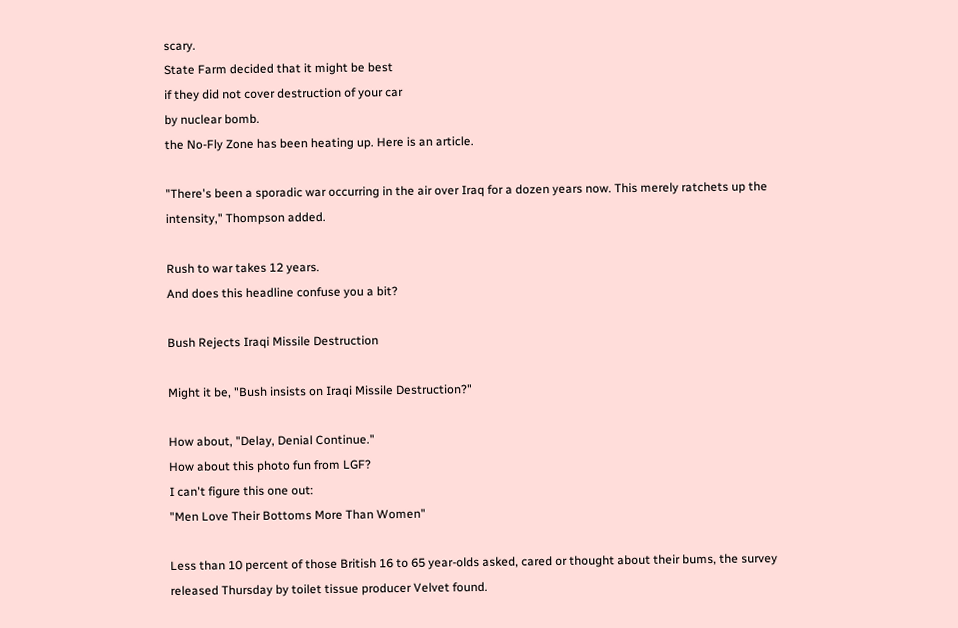scary.
State Farm decided that it might be best
if they did not cover destruction of your car
by nuclear bomb.
the No-Fly Zone has been heating up. Here is an article.

"There's been a sporadic war occurring in the air over Iraq for a dozen years now. This merely ratchets up the intensity," Thompson added.

Rush to war takes 12 years.
And does this headline confuse you a bit?

Bush Rejects Iraqi Missile Destruction

Might it be, "Bush insists on Iraqi Missile Destruction?"

How about, "Delay, Denial Continue."
How about this photo fun from LGF?
I can't figure this one out:
"Men Love Their Bottoms More Than Women"

Less than 10 percent of those British 16 to 65 year-olds asked, cared or thought about their bums, the survey released Thursday by toilet tissue producer Velvet found.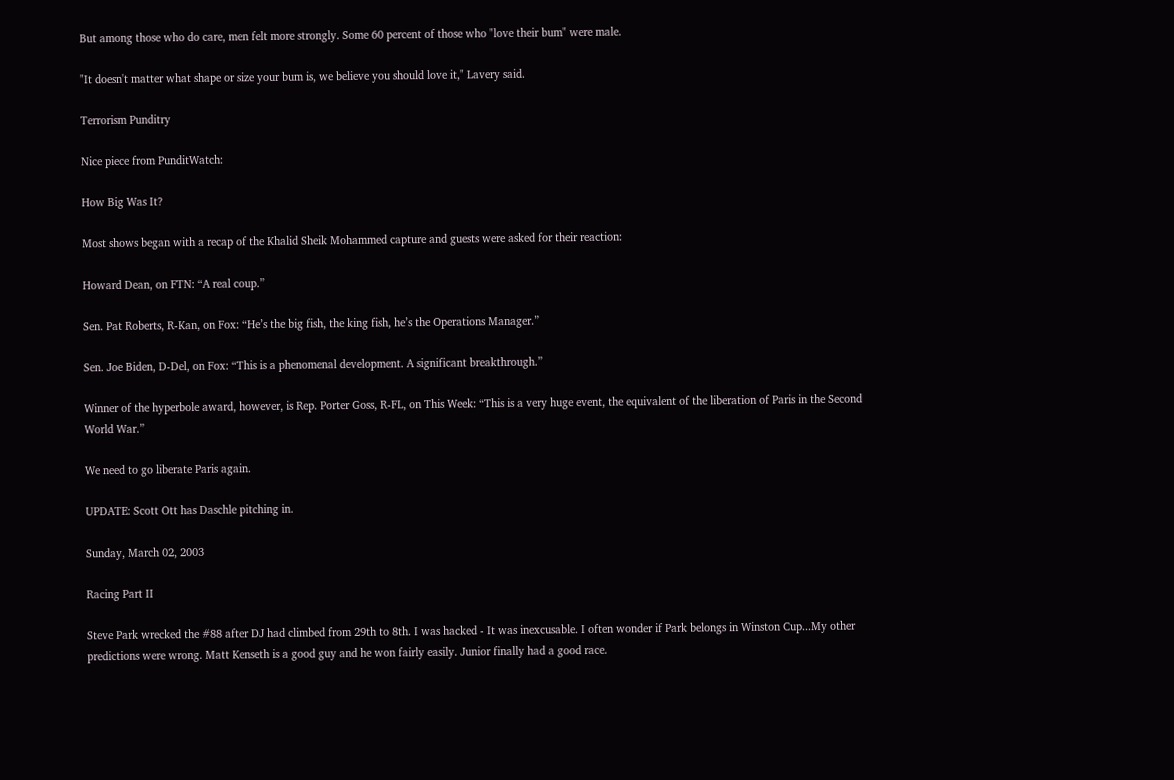But among those who do care, men felt more strongly. Some 60 percent of those who "love their bum" were male.

"It doesn't matter what shape or size your bum is, we believe you should love it," Lavery said.

Terrorism Punditry

Nice piece from PunditWatch:

How Big Was It?

Most shows began with a recap of the Khalid Sheik Mohammed capture and guests were asked for their reaction:

Howard Dean, on FTN: “A real coup.”

Sen. Pat Roberts, R-Kan, on Fox: “He’s the big fish, the king fish, he’s the Operations Manager.”

Sen. Joe Biden, D-Del, on Fox: “This is a phenomenal development. A significant breakthrough.”

Winner of the hyperbole award, however, is Rep. Porter Goss, R-FL, on This Week: “This is a very huge event, the equivalent of the liberation of Paris in the Second World War.”

We need to go liberate Paris again.

UPDATE: Scott Ott has Daschle pitching in.

Sunday, March 02, 2003

Racing Part II

Steve Park wrecked the #88 after DJ had climbed from 29th to 8th. I was hacked - It was inexcusable. I often wonder if Park belongs in Winston Cup...My other predictions were wrong. Matt Kenseth is a good guy and he won fairly easily. Junior finally had a good race.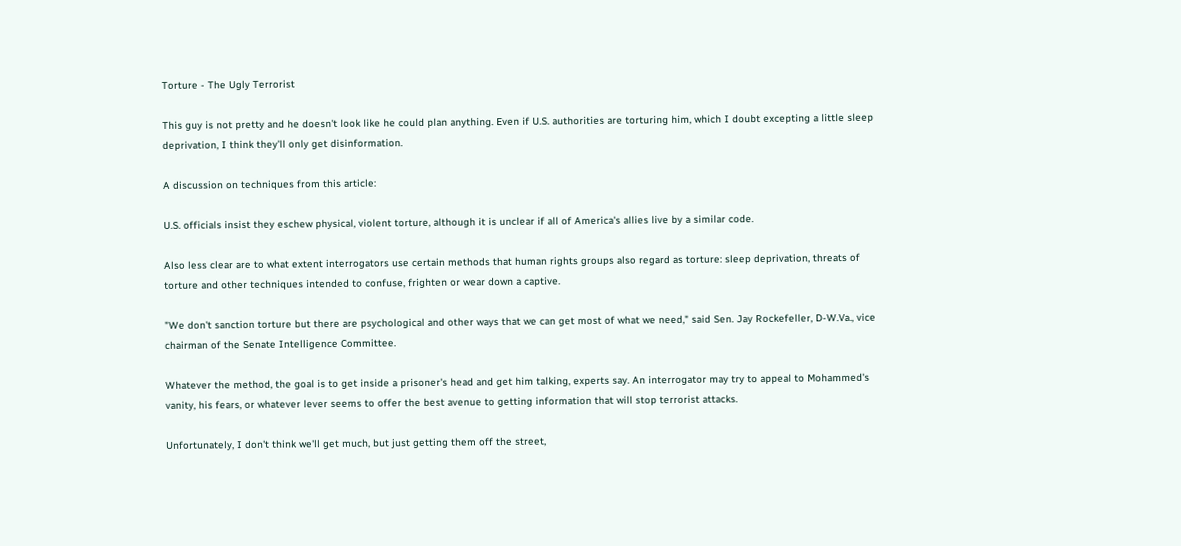Torture - The Ugly Terrorist

This guy is not pretty and he doesn't look like he could plan anything. Even if U.S. authorities are torturing him, which I doubt excepting a little sleep deprivation, I think they'll only get disinformation.

A discussion on techniques from this article:

U.S. officials insist they eschew physical, violent torture, although it is unclear if all of America's allies live by a similar code.

Also less clear are to what extent interrogators use certain methods that human rights groups also regard as torture: sleep deprivation, threats of torture and other techniques intended to confuse, frighten or wear down a captive.

"We don't sanction torture but there are psychological and other ways that we can get most of what we need," said Sen. Jay Rockefeller, D-W.Va., vice chairman of the Senate Intelligence Committee.

Whatever the method, the goal is to get inside a prisoner's head and get him talking, experts say. An interrogator may try to appeal to Mohammed's vanity, his fears, or whatever lever seems to offer the best avenue to getting information that will stop terrorist attacks.

Unfortunately, I don't think we'll get much, but just getting them off the street,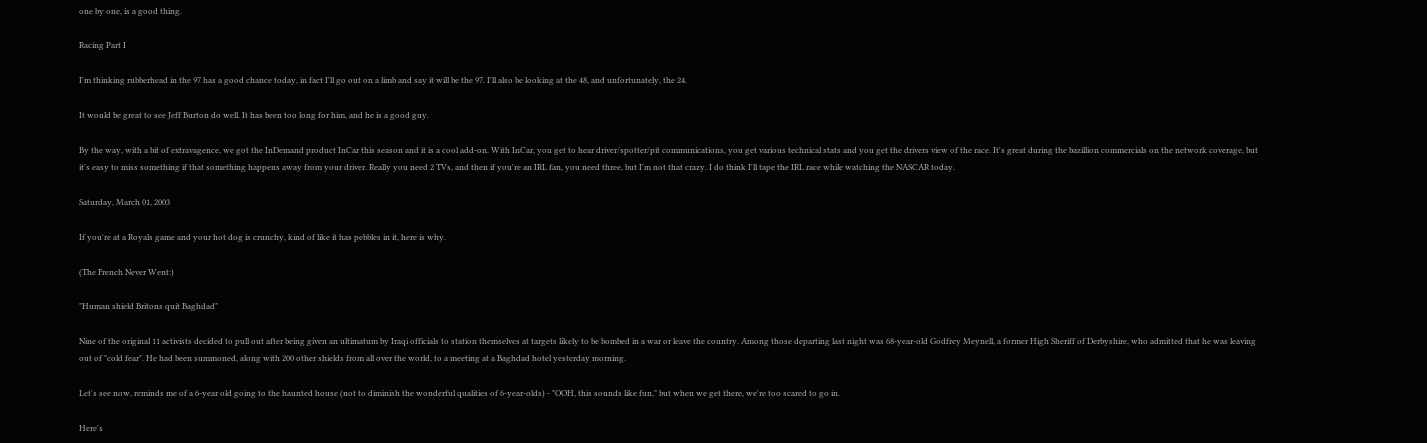one by one, is a good thing.

Racing Part I

I'm thinking rubberhead in the 97 has a good chance today, in fact I'll go out on a limb and say it will be the 97. I'll also be looking at the 48, and unfortunately, the 24.

It would be great to see Jeff Burton do well. It has been too long for him, and he is a good guy.

By the way, with a bit of extravagence, we got the InDemand product InCar this season and it is a cool add-on. With InCar, you get to hear driver/spotter/pit communications, you get various technical stats and you get the drivers view of the race. It's great during the bazillion commercials on the network coverage, but it's easy to miss something if that something happens away from your driver. Really you need 2 TVs, and then if you're an IRL fan, you need three, but I'm not that crazy. I do think I'll tape the IRL race while watching the NASCAR today.

Saturday, March 01, 2003

If you're at a Royals game and your hot dog is crunchy, kind of like it has pebbles in it, here is why.

(The French Never Went:)

"Human shield Britons quit Baghdad"

Nine of the original 11 activists decided to pull out after being given an ultimatum by Iraqi officials to station themselves at targets likely to be bombed in a war or leave the country. Among those departing last night was 68-year-old Godfrey Meynell, a former High Sheriff of Derbyshire, who admitted that he was leaving out of "cold fear". He had been summoned, along with 200 other shields from all over the world, to a meeting at a Baghdad hotel yesterday morning.

Let's see now, reminds me of a 6-year old going to the haunted house (not to diminish the wonderful qualities of 6-year-olds) - "OOH, this sounds like fun," but when we get there, we're too scared to go in.

Here's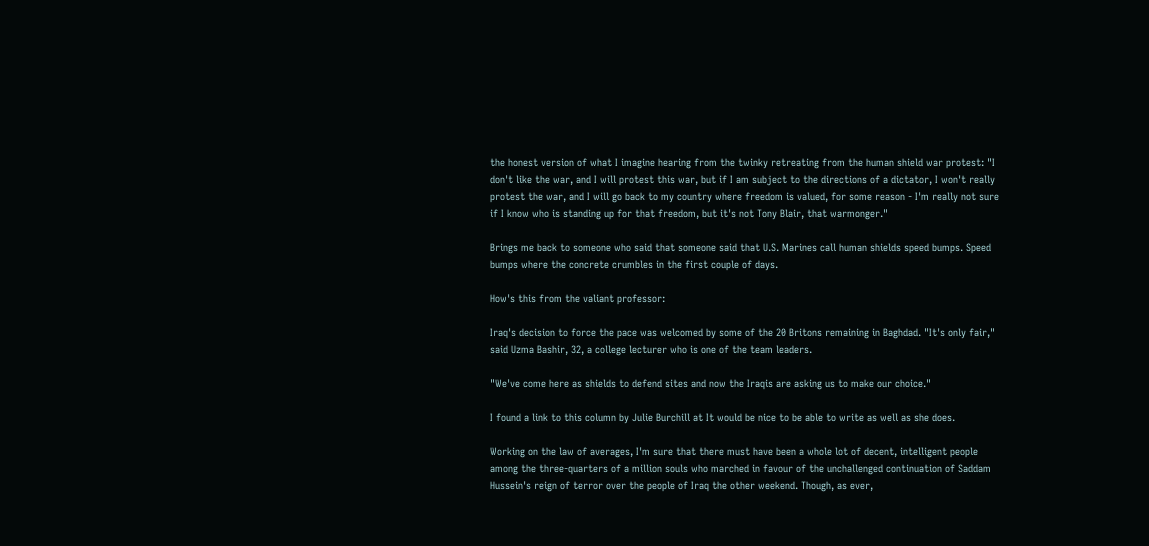the honest version of what I imagine hearing from the twinky retreating from the human shield war protest: "I don't like the war, and I will protest this war, but if I am subject to the directions of a dictator, I won't really protest the war, and I will go back to my country where freedom is valued, for some reason - I'm really not sure if I know who is standing up for that freedom, but it's not Tony Blair, that warmonger."

Brings me back to someone who said that someone said that U.S. Marines call human shields speed bumps. Speed bumps where the concrete crumbles in the first couple of days.

How's this from the valiant professor:

Iraq's decision to force the pace was welcomed by some of the 20 Britons remaining in Baghdad. "It's only fair," said Uzma Bashir, 32, a college lecturer who is one of the team leaders.

"We've come here as shields to defend sites and now the Iraqis are asking us to make our choice."

I found a link to this column by Julie Burchill at It would be nice to be able to write as well as she does.

Working on the law of averages, I'm sure that there must have been a whole lot of decent, intelligent people among the three-quarters of a million souls who marched in favour of the unchallenged continuation of Saddam Hussein's reign of terror over the people of Iraq the other weekend. Though, as ever,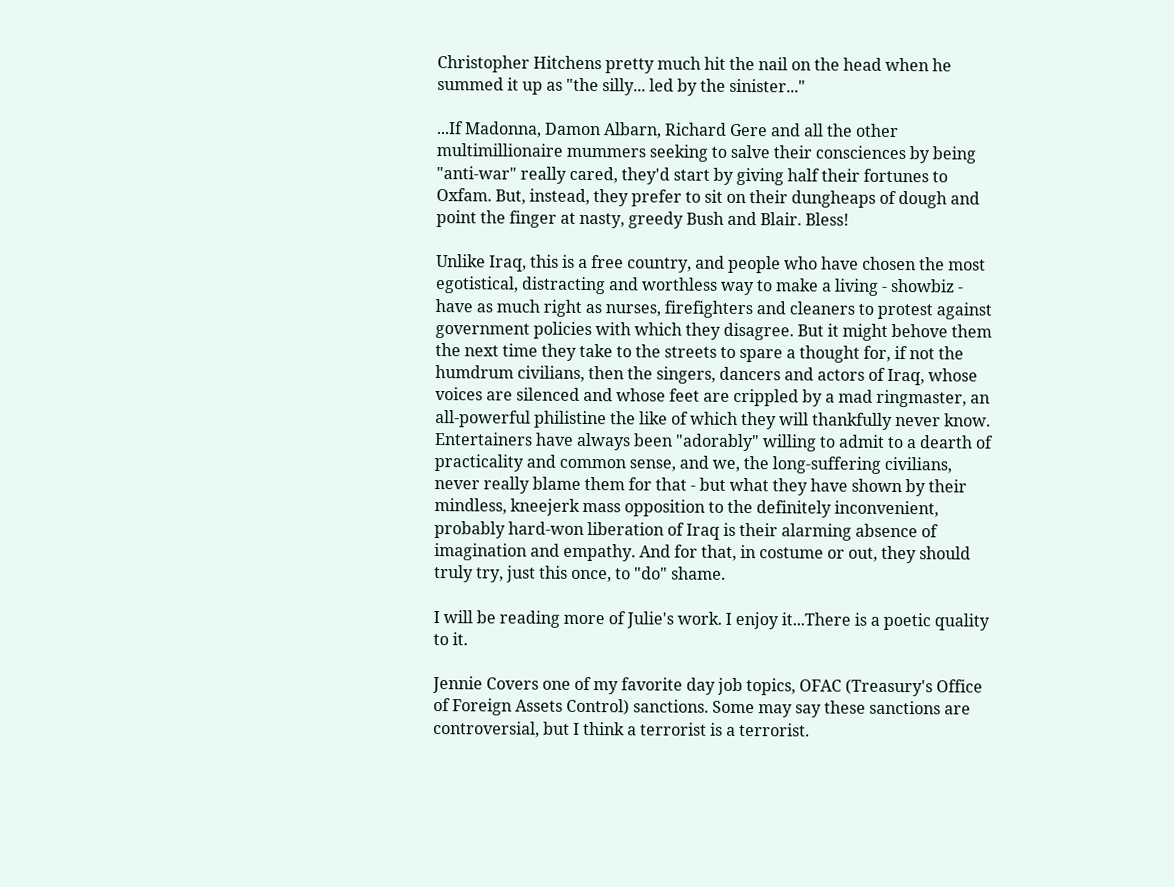Christopher Hitchens pretty much hit the nail on the head when he summed it up as "the silly... led by the sinister..."

...If Madonna, Damon Albarn, Richard Gere and all the other multimillionaire mummers seeking to salve their consciences by being "anti-war" really cared, they'd start by giving half their fortunes to Oxfam. But, instead, they prefer to sit on their dungheaps of dough and point the finger at nasty, greedy Bush and Blair. Bless!

Unlike Iraq, this is a free country, and people who have chosen the most egotistical, distracting and worthless way to make a living - showbiz - have as much right as nurses, firefighters and cleaners to protest against government policies with which they disagree. But it might behove them the next time they take to the streets to spare a thought for, if not the humdrum civilians, then the singers, dancers and actors of Iraq, whose voices are silenced and whose feet are crippled by a mad ringmaster, an all-powerful philistine the like of which they will thankfully never know. Entertainers have always been "adorably" willing to admit to a dearth of practicality and common sense, and we, the long-suffering civilians, never really blame them for that - but what they have shown by their mindless, kneejerk mass opposition to the definitely inconvenient, probably hard-won liberation of Iraq is their alarming absence of imagination and empathy. And for that, in costume or out, they should truly try, just this once, to "do" shame.

I will be reading more of Julie's work. I enjoy it...There is a poetic quality to it.

Jennie Covers one of my favorite day job topics, OFAC (Treasury's Office of Foreign Assets Control) sanctions. Some may say these sanctions are controversial, but I think a terrorist is a terrorist.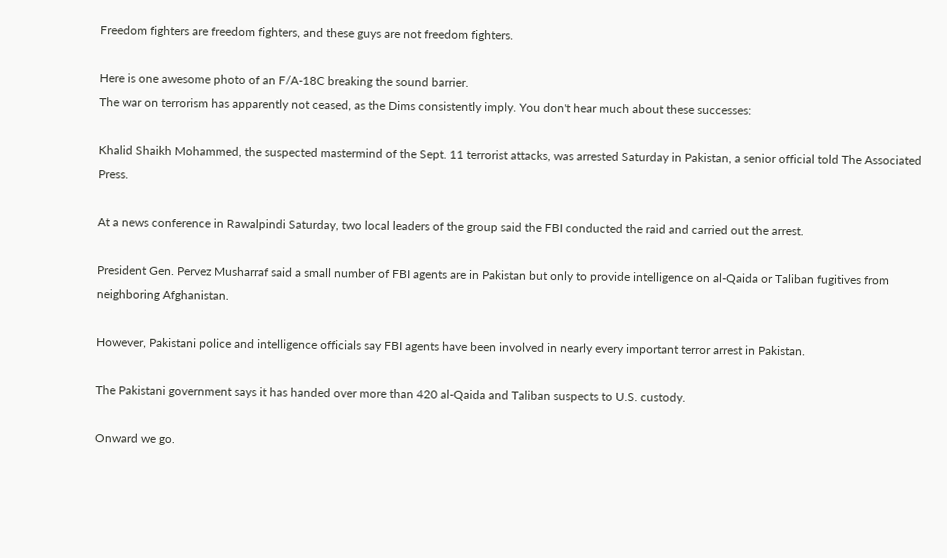Freedom fighters are freedom fighters, and these guys are not freedom fighters.

Here is one awesome photo of an F/A-18C breaking the sound barrier.
The war on terrorism has apparently not ceased, as the Dims consistently imply. You don't hear much about these successes:

Khalid Shaikh Mohammed, the suspected mastermind of the Sept. 11 terrorist attacks, was arrested Saturday in Pakistan, a senior official told The Associated Press.

At a news conference in Rawalpindi Saturday, two local leaders of the group said the FBI conducted the raid and carried out the arrest.

President Gen. Pervez Musharraf said a small number of FBI agents are in Pakistan but only to provide intelligence on al-Qaida or Taliban fugitives from neighboring Afghanistan.

However, Pakistani police and intelligence officials say FBI agents have been involved in nearly every important terror arrest in Pakistan.

The Pakistani government says it has handed over more than 420 al-Qaida and Taliban suspects to U.S. custody.

Onward we go.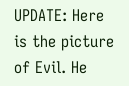UPDATE: Here is the picture of Evil. He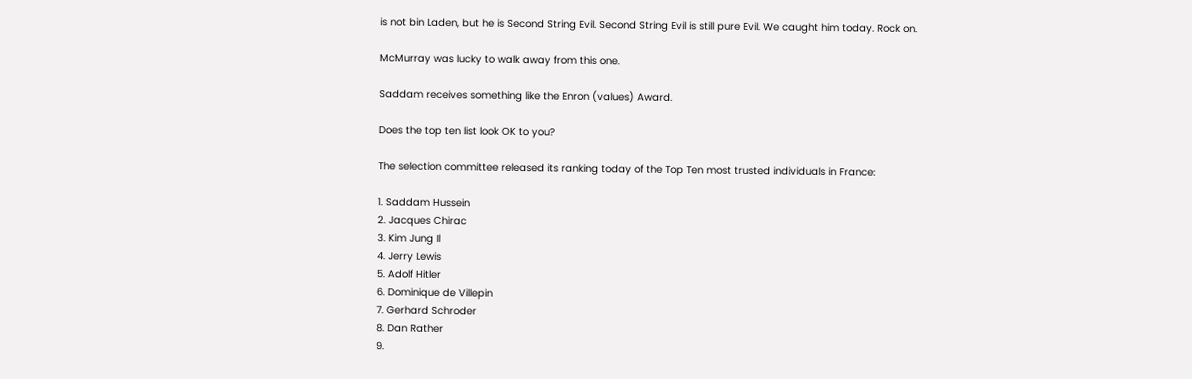is not bin Laden, but he is Second String Evil. Second String Evil is still pure Evil. We caught him today. Rock on.

McMurray was lucky to walk away from this one.

Saddam receives something like the Enron (values) Award.

Does the top ten list look OK to you?

The selection committee released its ranking today of the Top Ten most trusted individuals in France:

1. Saddam Hussein
2. Jacques Chirac
3. Kim Jung Il
4. Jerry Lewis
5. Adolf Hitler
6. Dominique de Villepin
7. Gerhard Schroder
8. Dan Rather
9.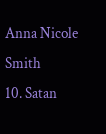Anna Nicole Smith
10. Satan